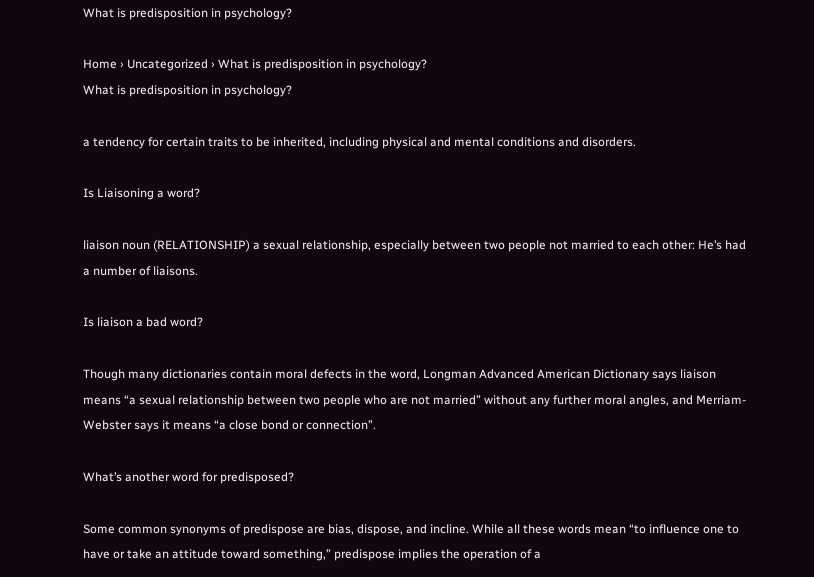What is predisposition in psychology?

Home › Uncategorized › What is predisposition in psychology?
What is predisposition in psychology?

a tendency for certain traits to be inherited, including physical and mental conditions and disorders.

Is Liaisoning a word?

liaison noun (RELATIONSHIP) a sexual relationship, especially between two people not married to each other: He’s had a number of liaisons.

Is liaison a bad word?

Though many dictionaries contain moral defects in the word, Longman Advanced American Dictionary says liaison means “a sexual relationship between two people who are not married” without any further moral angles, and Merriam-Webster says it means “a close bond or connection”.

What’s another word for predisposed?

Some common synonyms of predispose are bias, dispose, and incline. While all these words mean “to influence one to have or take an attitude toward something,” predispose implies the operation of a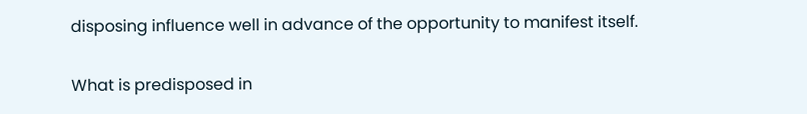disposing influence well in advance of the opportunity to manifest itself.

What is predisposed in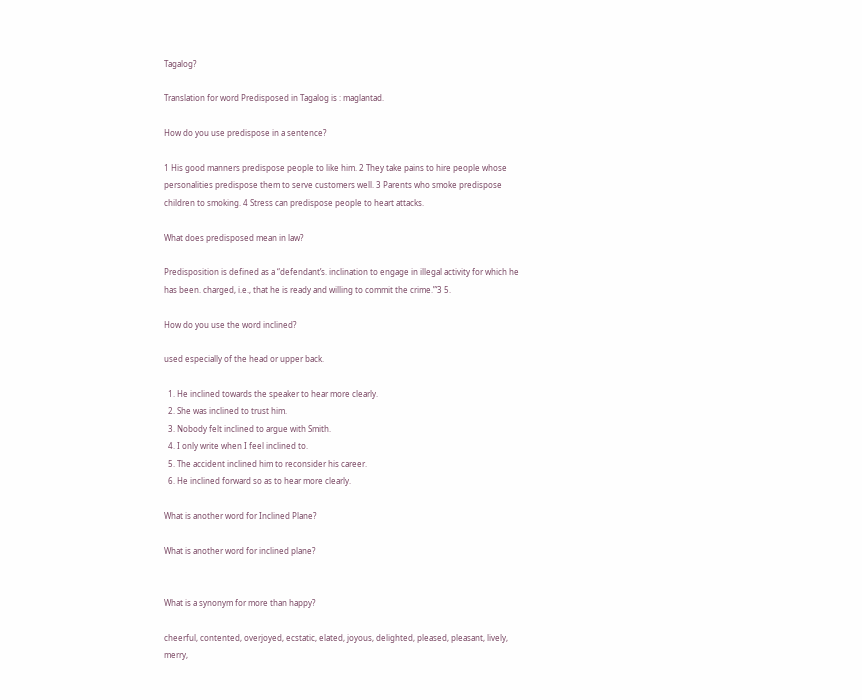Tagalog?

Translation for word Predisposed in Tagalog is : maglantad.

How do you use predispose in a sentence?

1 His good manners predispose people to like him. 2 They take pains to hire people whose personalities predispose them to serve customers well. 3 Parents who smoke predispose children to smoking. 4 Stress can predispose people to heart attacks.

What does predisposed mean in law?

Predisposition is defined as a “defendant’s. inclination to engage in illegal activity for which he has been. charged, i.e., that he is ready and willing to commit the crime.”‘3 5.

How do you use the word inclined?

used especially of the head or upper back.

  1. He inclined towards the speaker to hear more clearly.
  2. She was inclined to trust him.
  3. Nobody felt inclined to argue with Smith.
  4. I only write when I feel inclined to.
  5. The accident inclined him to reconsider his career.
  6. He inclined forward so as to hear more clearly.

What is another word for Inclined Plane?

What is another word for inclined plane?


What is a synonym for more than happy?

cheerful, contented, overjoyed, ecstatic, elated, joyous, delighted, pleased, pleasant, lively, merry,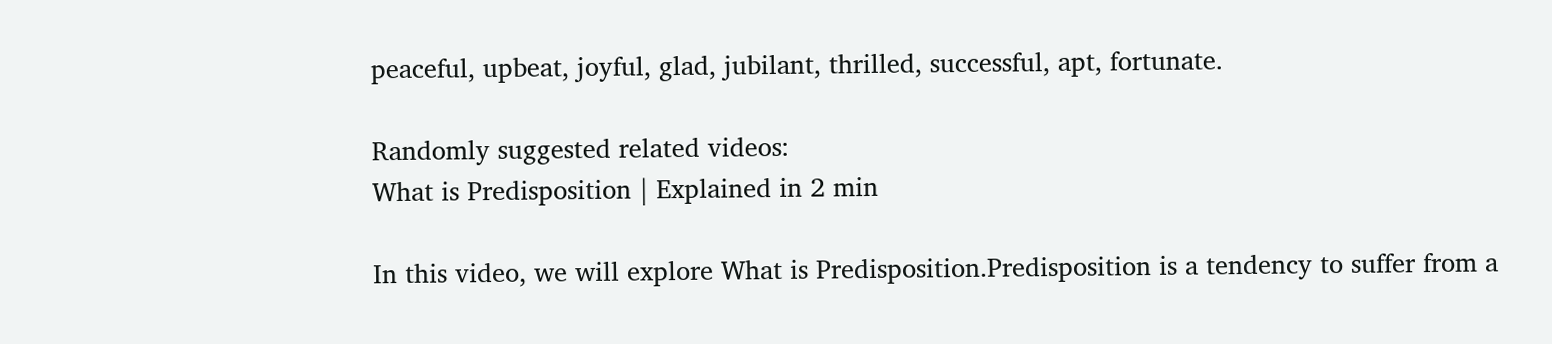peaceful, upbeat, joyful, glad, jubilant, thrilled, successful, apt, fortunate.

Randomly suggested related videos:
What is Predisposition | Explained in 2 min

In this video, we will explore What is Predisposition.Predisposition is a tendency to suffer from a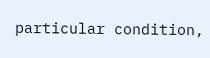particular condition,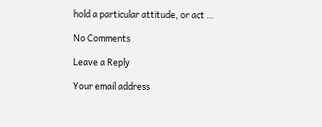hold a particular attitude, or act …

No Comments

Leave a Reply

Your email address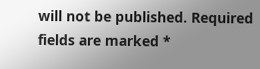will not be published. Required fields are marked *